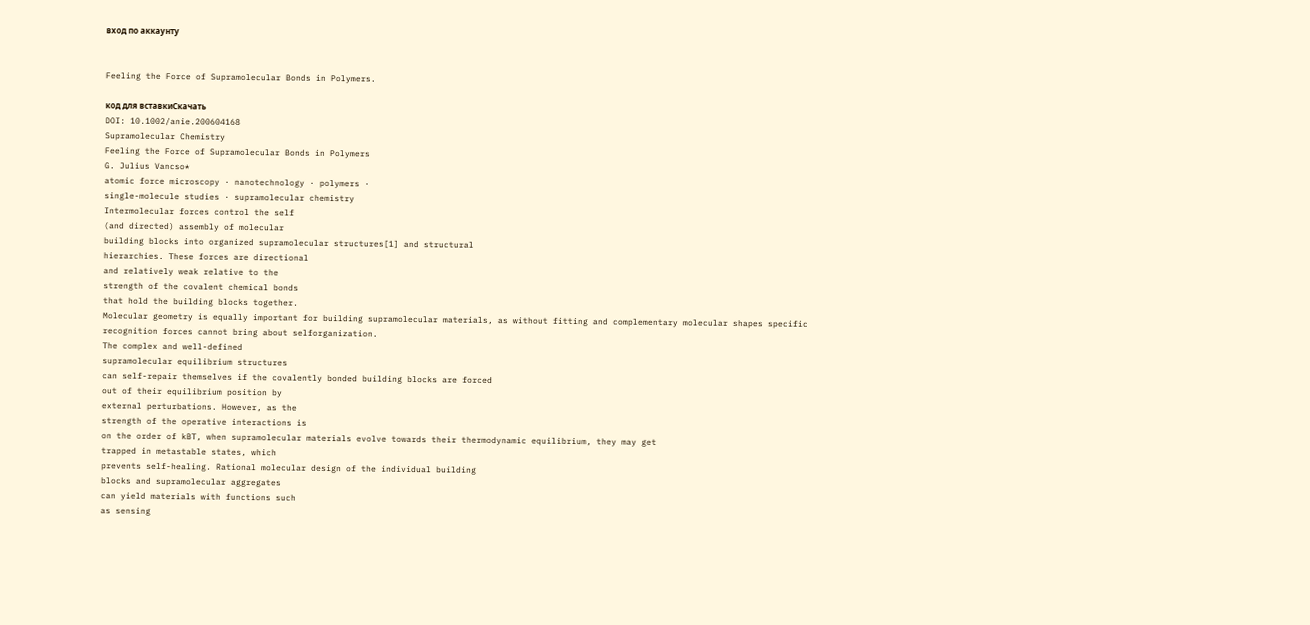вход по аккаунту


Feeling the Force of Supramolecular Bonds in Polymers.

код для вставкиСкачать
DOI: 10.1002/anie.200604168
Supramolecular Chemistry
Feeling the Force of Supramolecular Bonds in Polymers
G. Julius Vancso*
atomic force microscopy · nanotechnology · polymers ·
single-molecule studies · supramolecular chemistry
Intermolecular forces control the self
(and directed) assembly of molecular
building blocks into organized supramolecular structures[1] and structural
hierarchies. These forces are directional
and relatively weak relative to the
strength of the covalent chemical bonds
that hold the building blocks together.
Molecular geometry is equally important for building supramolecular materials, as without fitting and complementary molecular shapes specific recognition forces cannot bring about selforganization.
The complex and well-defined
supramolecular equilibrium structures
can self-repair themselves if the covalently bonded building blocks are forced
out of their equilibrium position by
external perturbations. However, as the
strength of the operative interactions is
on the order of kBT, when supramolecular materials evolve towards their thermodynamic equilibrium, they may get
trapped in metastable states, which
prevents self-healing. Rational molecular design of the individual building
blocks and supramolecular aggregates
can yield materials with functions such
as sensing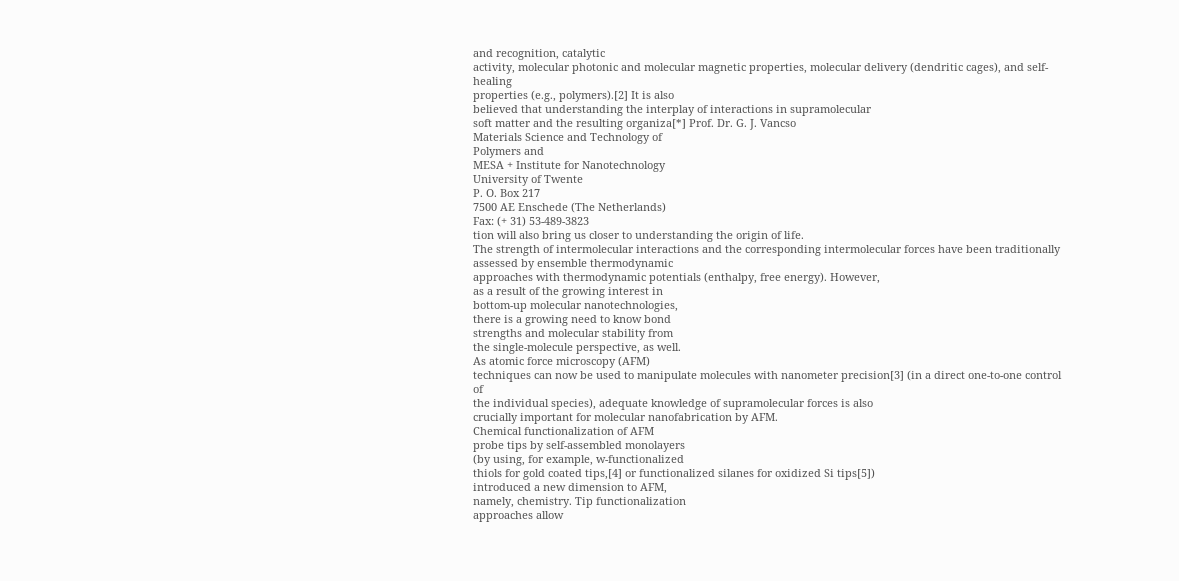and recognition, catalytic
activity, molecular photonic and molecular magnetic properties, molecular delivery (dendritic cages), and self-healing
properties (e.g., polymers).[2] It is also
believed that understanding the interplay of interactions in supramolecular
soft matter and the resulting organiza[*] Prof. Dr. G. J. Vancso
Materials Science and Technology of
Polymers and
MESA + Institute for Nanotechnology
University of Twente
P. O. Box 217
7500 AE Enschede (The Netherlands)
Fax: (+ 31) 53-489-3823
tion will also bring us closer to understanding the origin of life.
The strength of intermolecular interactions and the corresponding intermolecular forces have been traditionally
assessed by ensemble thermodynamic
approaches with thermodynamic potentials (enthalpy, free energy). However,
as a result of the growing interest in
bottom-up molecular nanotechnologies,
there is a growing need to know bond
strengths and molecular stability from
the single-molecule perspective, as well.
As atomic force microscopy (AFM)
techniques can now be used to manipulate molecules with nanometer precision[3] (in a direct one-to-one control of
the individual species), adequate knowledge of supramolecular forces is also
crucially important for molecular nanofabrication by AFM.
Chemical functionalization of AFM
probe tips by self-assembled monolayers
(by using, for example, w-functionalized
thiols for gold coated tips,[4] or functionalized silanes for oxidized Si tips[5])
introduced a new dimension to AFM,
namely, chemistry. Tip functionalization
approaches allow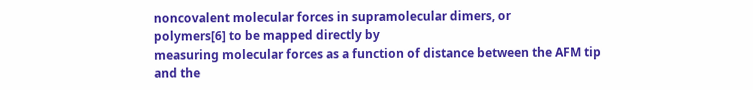noncovalent molecular forces in supramolecular dimers, or
polymers[6] to be mapped directly by
measuring molecular forces as a function of distance between the AFM tip
and the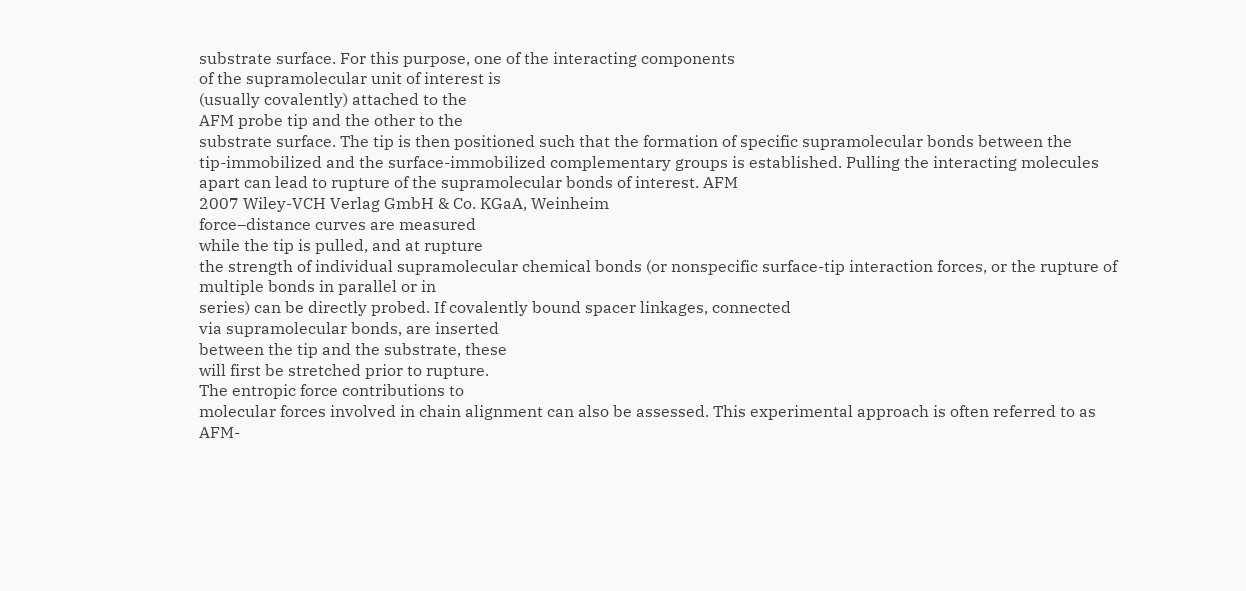substrate surface. For this purpose, one of the interacting components
of the supramolecular unit of interest is
(usually covalently) attached to the
AFM probe tip and the other to the
substrate surface. The tip is then positioned such that the formation of specific supramolecular bonds between the
tip-immobilized and the surface-immobilized complementary groups is established. Pulling the interacting molecules
apart can lead to rupture of the supramolecular bonds of interest. AFM
2007 Wiley-VCH Verlag GmbH & Co. KGaA, Weinheim
force–distance curves are measured
while the tip is pulled, and at rupture
the strength of individual supramolecular chemical bonds (or nonspecific surface-tip interaction forces, or the rupture of multiple bonds in parallel or in
series) can be directly probed. If covalently bound spacer linkages, connected
via supramolecular bonds, are inserted
between the tip and the substrate, these
will first be stretched prior to rupture.
The entropic force contributions to
molecular forces involved in chain alignment can also be assessed. This experimental approach is often referred to as
AFM-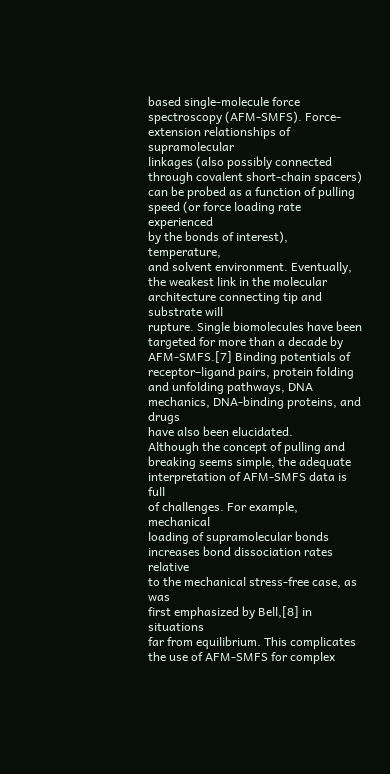based single-molecule force spectroscopy (AFM-SMFS). Force-extension relationships of supramolecular
linkages (also possibly connected
through covalent short-chain spacers)
can be probed as a function of pulling
speed (or force loading rate experienced
by the bonds of interest), temperature,
and solvent environment. Eventually,
the weakest link in the molecular architecture connecting tip and substrate will
rupture. Single biomolecules have been
targeted for more than a decade by
AFM-SMFS.[7] Binding potentials of
receptor–ligand pairs, protein folding
and unfolding pathways, DNA mechanics, DNA-binding proteins, and drugs
have also been elucidated.
Although the concept of pulling and
breaking seems simple, the adequate
interpretation of AFM-SMFS data is full
of challenges. For example, mechanical
loading of supramolecular bonds increases bond dissociation rates relative
to the mechanical stress-free case, as was
first emphasized by Bell,[8] in situations
far from equilibrium. This complicates
the use of AFM-SMFS for complex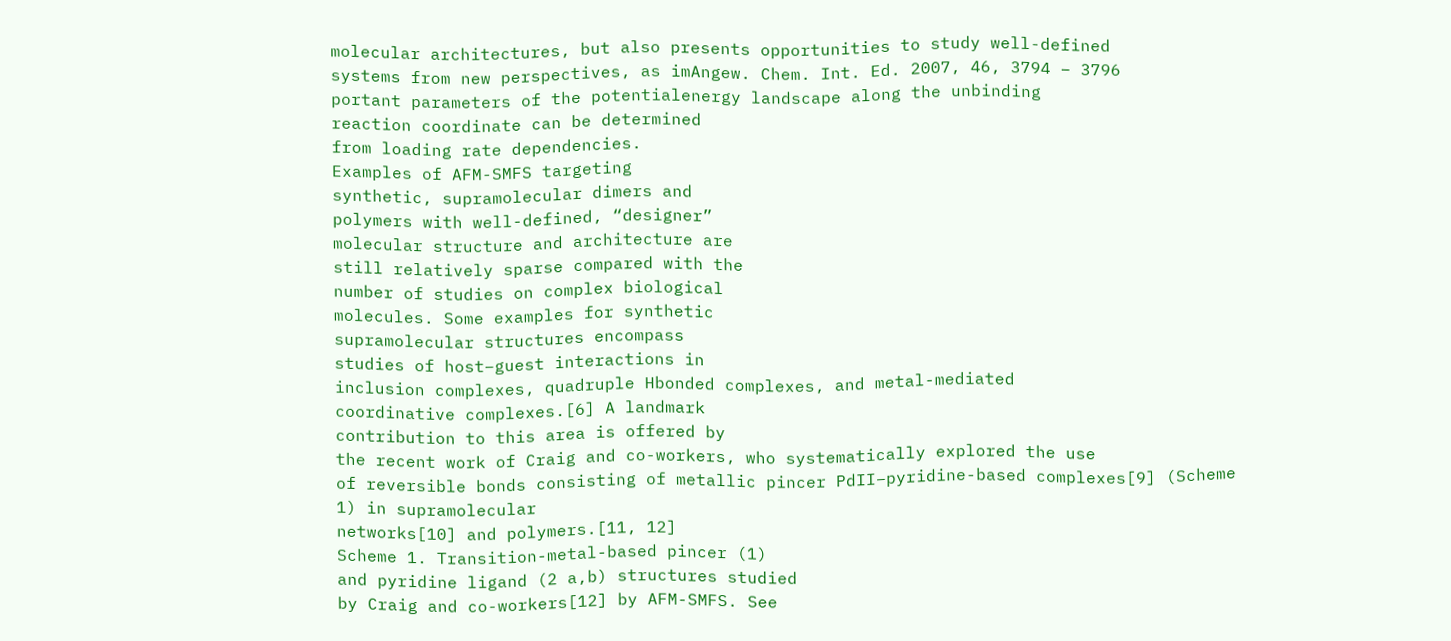molecular architectures, but also presents opportunities to study well-defined
systems from new perspectives, as imAngew. Chem. Int. Ed. 2007, 46, 3794 – 3796
portant parameters of the potentialenergy landscape along the unbinding
reaction coordinate can be determined
from loading rate dependencies.
Examples of AFM-SMFS targeting
synthetic, supramolecular dimers and
polymers with well-defined, “designer”
molecular structure and architecture are
still relatively sparse compared with the
number of studies on complex biological
molecules. Some examples for synthetic
supramolecular structures encompass
studies of host–guest interactions in
inclusion complexes, quadruple Hbonded complexes, and metal-mediated
coordinative complexes.[6] A landmark
contribution to this area is offered by
the recent work of Craig and co-workers, who systematically explored the use
of reversible bonds consisting of metallic pincer PdII–pyridine-based complexes[9] (Scheme 1) in supramolecular
networks[10] and polymers.[11, 12]
Scheme 1. Transition-metal-based pincer (1)
and pyridine ligand (2 a,b) structures studied
by Craig and co-workers[12] by AFM-SMFS. See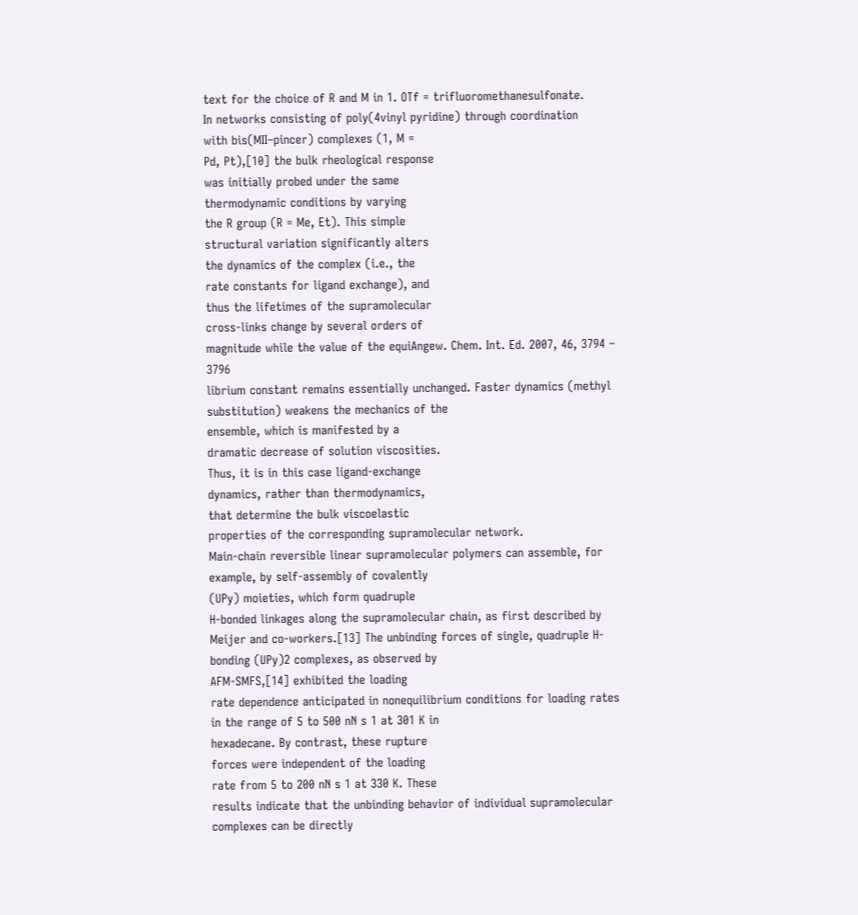text for the choice of R and M in 1. OTf = trifluoromethanesulfonate.
In networks consisting of poly(4vinyl pyridine) through coordination
with bis(MII–pincer) complexes (1, M =
Pd, Pt),[10] the bulk rheological response
was initially probed under the same
thermodynamic conditions by varying
the R group (R = Me, Et). This simple
structural variation significantly alters
the dynamics of the complex (i.e., the
rate constants for ligand exchange), and
thus the lifetimes of the supramolecular
cross-links change by several orders of
magnitude while the value of the equiAngew. Chem. Int. Ed. 2007, 46, 3794 – 3796
librium constant remains essentially unchanged. Faster dynamics (methyl substitution) weakens the mechanics of the
ensemble, which is manifested by a
dramatic decrease of solution viscosities.
Thus, it is in this case ligand-exchange
dynamics, rather than thermodynamics,
that determine the bulk viscoelastic
properties of the corresponding supramolecular network.
Main-chain reversible linear supramolecular polymers can assemble, for
example, by self-assembly of covalently
(UPy) moieties, which form quadruple
H-bonded linkages along the supramolecular chain, as first described by
Meijer and co-workers.[13] The unbinding forces of single, quadruple H-bonding (UPy)2 complexes, as observed by
AFM-SMFS,[14] exhibited the loading
rate dependence anticipated in nonequilibrium conditions for loading rates
in the range of 5 to 500 nN s 1 at 301 K in
hexadecane. By contrast, these rupture
forces were independent of the loading
rate from 5 to 200 nN s 1 at 330 K. These
results indicate that the unbinding behavior of individual supramolecular
complexes can be directly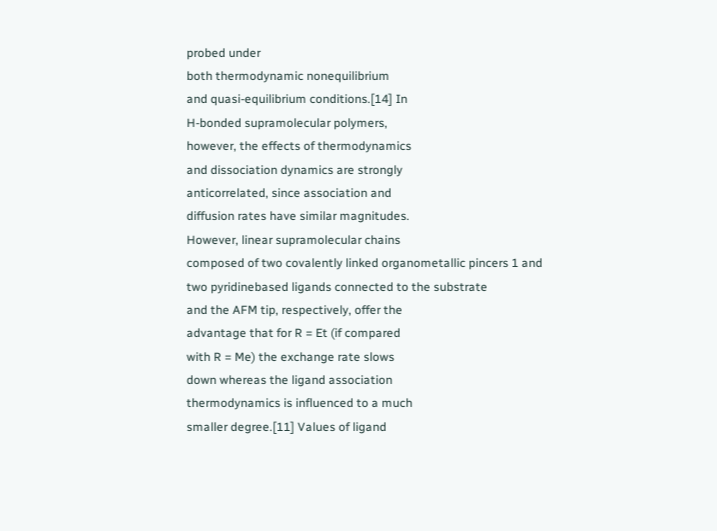probed under
both thermodynamic nonequilibrium
and quasi-equilibrium conditions.[14] In
H-bonded supramolecular polymers,
however, the effects of thermodynamics
and dissociation dynamics are strongly
anticorrelated, since association and
diffusion rates have similar magnitudes.
However, linear supramolecular chains
composed of two covalently linked organometallic pincers 1 and two pyridinebased ligands connected to the substrate
and the AFM tip, respectively, offer the
advantage that for R = Et (if compared
with R = Me) the exchange rate slows
down whereas the ligand association
thermodynamics is influenced to a much
smaller degree.[11] Values of ligand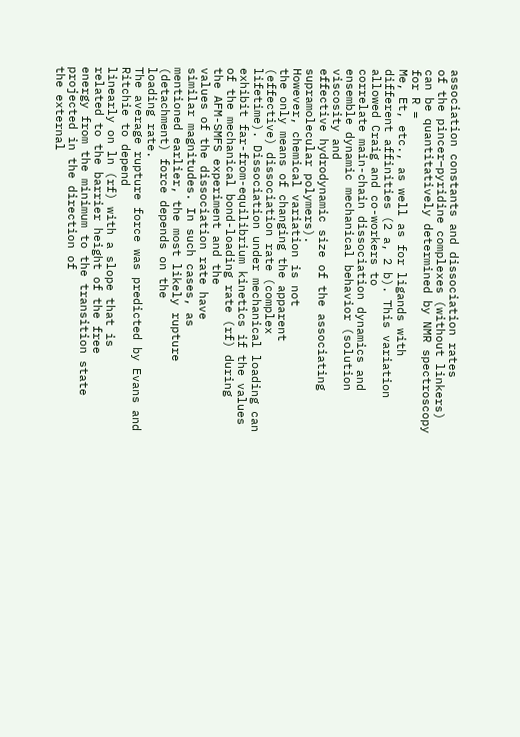association constants and dissociation rates
of the pincer–pyridine complexes (without linkers) can be quantitatively determined by NMR spectroscopy for R =
Me, Et, etc., as well as for ligands with
different affinities (2 a, 2 b). This variation allowed Craig and co-workers to
correlate main-chain dissociation dynamics and ensemble dynamic mechanical behavior (solution viscosity and
effective hydrodynamic size of the associating supramolecular polymers).
However, chemical variation is not
the only means of changing the apparent
(effective) dissociation rate (complex
lifetime). Dissociation under mechanical loading can exhibit far-from-equilibrium kinetics if the values of the mechanical bond-loading rate (rf) during
the AFM-SMFS experiment and the
values of the dissociation rate have
similar magnitudes. In such cases, as
mentioned earlier, the most likely rupture (detachment) force depends on the
loading rate.
The average rupture force was predicted by Evans and Ritchie to depend
linearly on ln (rf) with a slope that is
related to the barrier height of the free
energy from the minimum to the transition state projected in the direction of
the external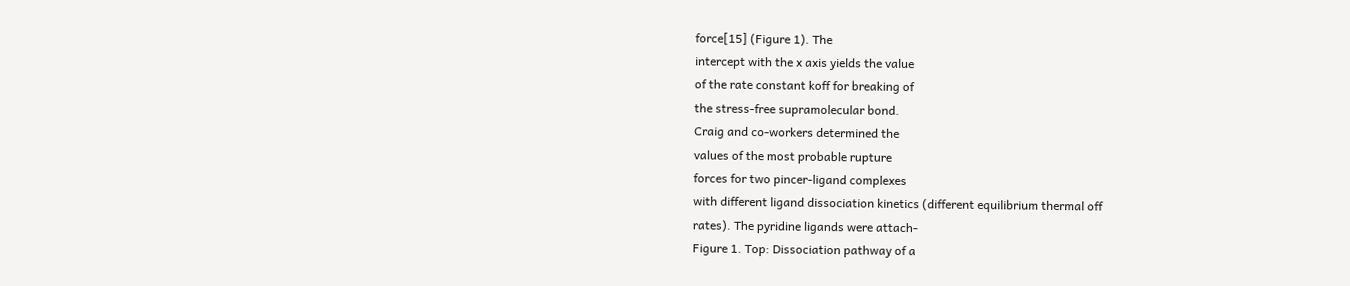force[15] (Figure 1). The
intercept with the x axis yields the value
of the rate constant koff for breaking of
the stress-free supramolecular bond.
Craig and co-workers determined the
values of the most probable rupture
forces for two pincer-ligand complexes
with different ligand dissociation kinetics (different equilibrium thermal off
rates). The pyridine ligands were attach-
Figure 1. Top: Dissociation pathway of a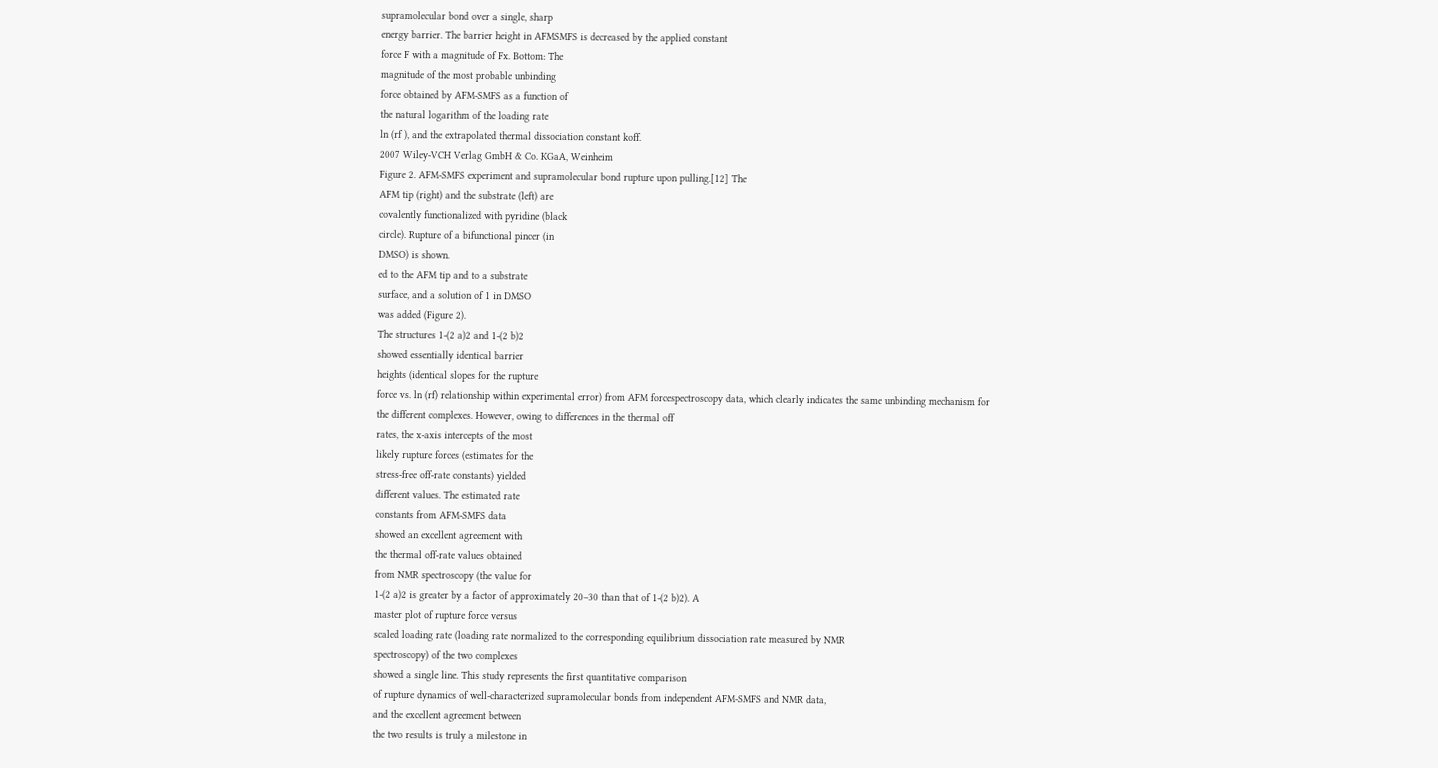supramolecular bond over a single, sharp
energy barrier. The barrier height in AFMSMFS is decreased by the applied constant
force F with a magnitude of Fx. Bottom: The
magnitude of the most probable unbinding
force obtained by AFM-SMFS as a function of
the natural logarithm of the loading rate
ln (rf ), and the extrapolated thermal dissociation constant koff.
2007 Wiley-VCH Verlag GmbH & Co. KGaA, Weinheim
Figure 2. AFM-SMFS experiment and supramolecular bond rupture upon pulling.[12] The
AFM tip (right) and the substrate (left) are
covalently functionalized with pyridine (black
circle). Rupture of a bifunctional pincer (in
DMSO) is shown.
ed to the AFM tip and to a substrate
surface, and a solution of 1 in DMSO
was added (Figure 2).
The structures 1-(2 a)2 and 1-(2 b)2
showed essentially identical barrier
heights (identical slopes for the rupture
force vs. ln (rf) relationship within experimental error) from AFM forcespectroscopy data, which clearly indicates the same unbinding mechanism for
the different complexes. However, owing to differences in the thermal off
rates, the x-axis intercepts of the most
likely rupture forces (estimates for the
stress-free off-rate constants) yielded
different values. The estimated rate
constants from AFM-SMFS data
showed an excellent agreement with
the thermal off-rate values obtained
from NMR spectroscopy (the value for
1-(2 a)2 is greater by a factor of approximately 20–30 than that of 1-(2 b)2). A
master plot of rupture force versus
scaled loading rate (loading rate normalized to the corresponding equilibrium dissociation rate measured by NMR
spectroscopy) of the two complexes
showed a single line. This study represents the first quantitative comparison
of rupture dynamics of well-characterized supramolecular bonds from independent AFM-SMFS and NMR data,
and the excellent agreement between
the two results is truly a milestone in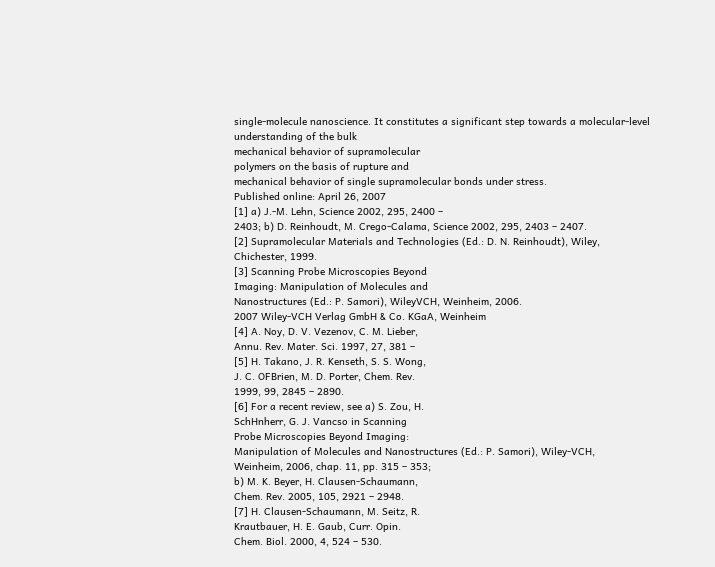single-molecule nanoscience. It constitutes a significant step towards a molecular-level understanding of the bulk
mechanical behavior of supramolecular
polymers on the basis of rupture and
mechanical behavior of single supramolecular bonds under stress.
Published online: April 26, 2007
[1] a) J.-M. Lehn, Science 2002, 295, 2400 –
2403; b) D. Reinhoudt, M. Crego-Calama, Science 2002, 295, 2403 – 2407.
[2] Supramolecular Materials and Technologies (Ed.: D. N. Reinhoudt), Wiley,
Chichester, 1999.
[3] Scanning Probe Microscopies Beyond
Imaging: Manipulation of Molecules and
Nanostructures (Ed.: P. Samori), WileyVCH, Weinheim, 2006.
2007 Wiley-VCH Verlag GmbH & Co. KGaA, Weinheim
[4] A. Noy, D. V. Vezenov, C. M. Lieber,
Annu. Rev. Mater. Sci. 1997, 27, 381 –
[5] H. Takano, J. R. Kenseth, S. S. Wong,
J. C. OFBrien, M. D. Porter, Chem. Rev.
1999, 99, 2845 – 2890.
[6] For a recent review, see a) S. Zou, H.
SchHnherr, G. J. Vancso in Scanning
Probe Microscopies Beyond Imaging:
Manipulation of Molecules and Nanostructures (Ed.: P. Samori), Wiley-VCH,
Weinheim, 2006, chap. 11, pp. 315 – 353;
b) M. K. Beyer, H. Clausen-Schaumann,
Chem. Rev. 2005, 105, 2921 – 2948.
[7] H. Clausen-Schaumann, M. Seitz, R.
Krautbauer, H. E. Gaub, Curr. Opin.
Chem. Biol. 2000, 4, 524 – 530.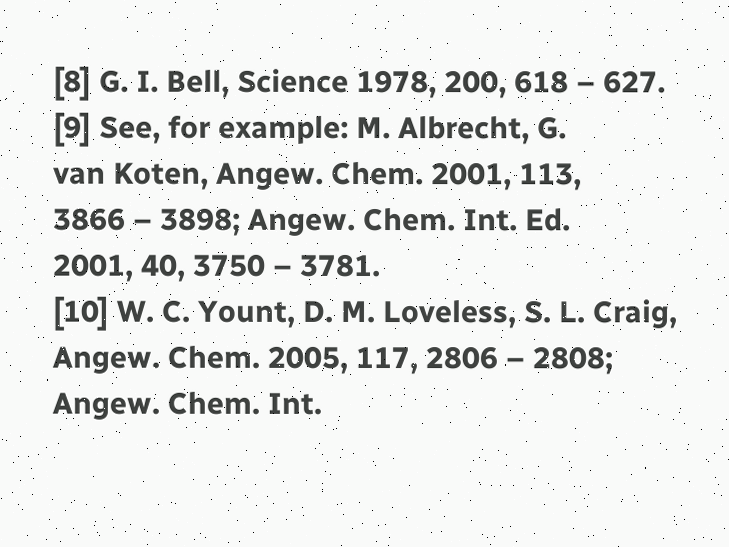[8] G. I. Bell, Science 1978, 200, 618 – 627.
[9] See, for example: M. Albrecht, G.
van Koten, Angew. Chem. 2001, 113,
3866 – 3898; Angew. Chem. Int. Ed.
2001, 40, 3750 – 3781.
[10] W. C. Yount, D. M. Loveless, S. L. Craig,
Angew. Chem. 2005, 117, 2806 – 2808;
Angew. Chem. Int.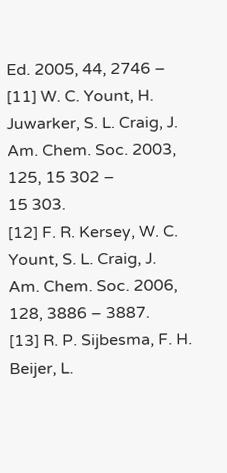Ed. 2005, 44, 2746 –
[11] W. C. Yount, H. Juwarker, S. L. Craig, J.
Am. Chem. Soc. 2003, 125, 15 302 –
15 303.
[12] F. R. Kersey, W. C. Yount, S. L. Craig, J.
Am. Chem. Soc. 2006, 128, 3886 – 3887.
[13] R. P. Sijbesma, F. H. Beijer, L.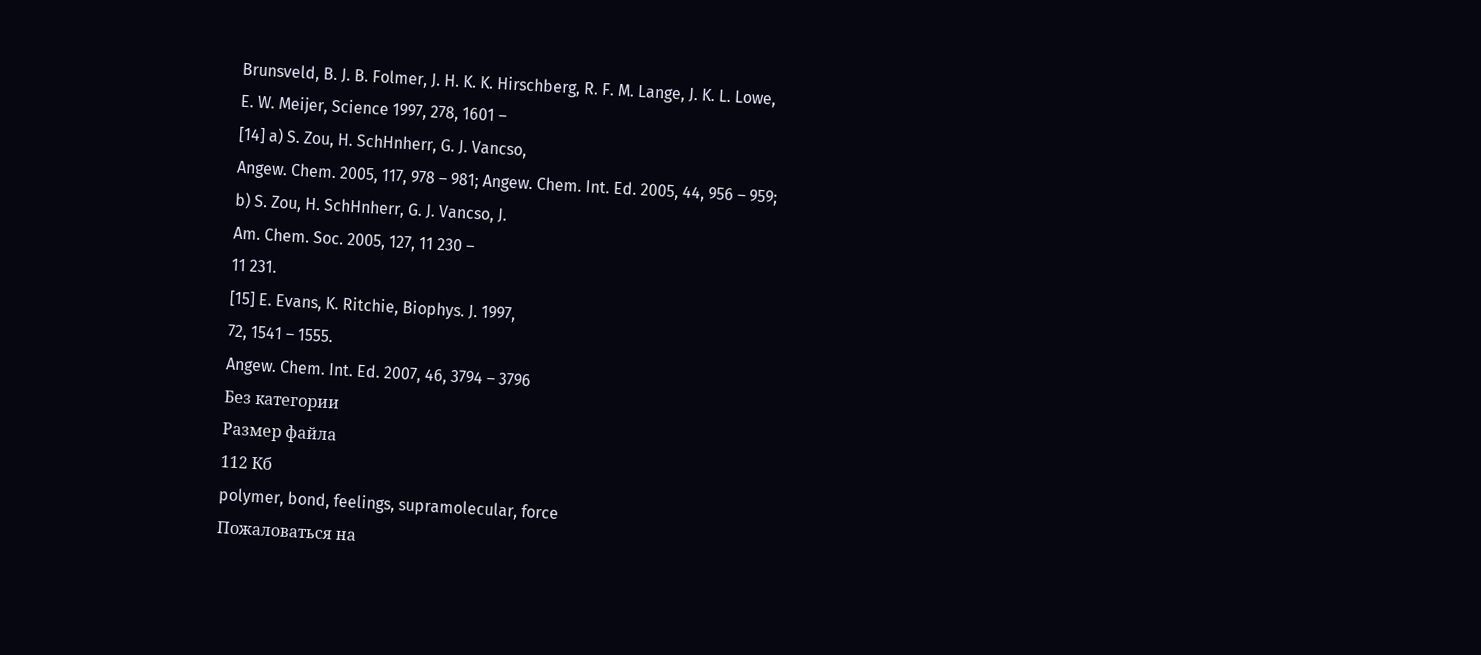Brunsveld, B. J. B. Folmer, J. H. K. K. Hirschberg, R. F. M. Lange, J. K. L. Lowe,
E. W. Meijer, Science 1997, 278, 1601 –
[14] a) S. Zou, H. SchHnherr, G. J. Vancso,
Angew. Chem. 2005, 117, 978 – 981; Angew. Chem. Int. Ed. 2005, 44, 956 – 959;
b) S. Zou, H. SchHnherr, G. J. Vancso, J.
Am. Chem. Soc. 2005, 127, 11 230 –
11 231.
[15] E. Evans, K. Ritchie, Biophys. J. 1997,
72, 1541 – 1555.
Angew. Chem. Int. Ed. 2007, 46, 3794 – 3796
Без категории
Размер файла
112 Кб
polymer, bond, feelings, supramolecular, force
Пожаловаться на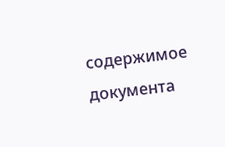содержимое документа